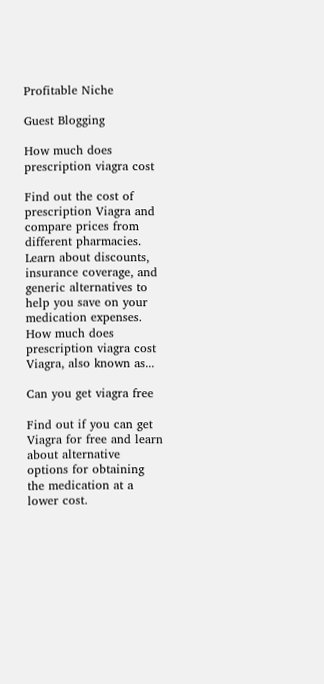Profitable Niche

Guest Blogging

How much does prescription viagra cost

Find out the cost of prescription Viagra and compare prices from different pharmacies. Learn about discounts, insurance coverage, and generic alternatives to help you save on your medication expenses. How much does prescription viagra cost Viagra, also known as...

Can you get viagra free

Find out if you can get Viagra for free and learn about alternative options for obtaining the medication at a lower cost.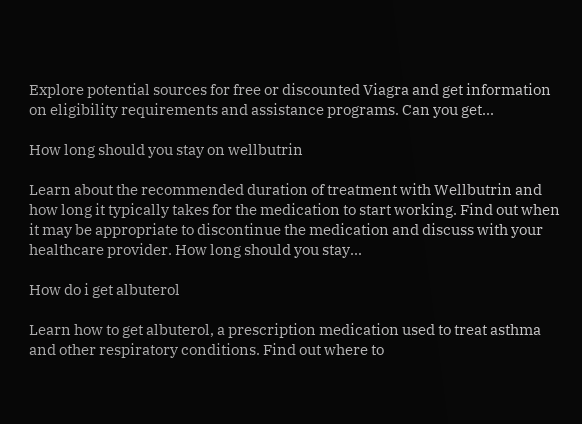Explore potential sources for free or discounted Viagra and get information on eligibility requirements and assistance programs. Can you get...

How long should you stay on wellbutrin

Learn about the recommended duration of treatment with Wellbutrin and how long it typically takes for the medication to start working. Find out when it may be appropriate to discontinue the medication and discuss with your healthcare provider. How long should you stay...

How do i get albuterol

Learn how to get albuterol, a prescription medication used to treat asthma and other respiratory conditions. Find out where to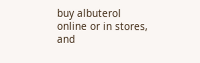buy albuterol online or in stores, and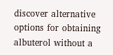discover alternative options for obtaining albuterol without a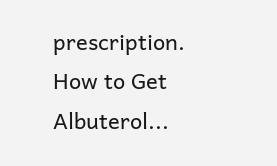prescription. How to Get Albuterol...